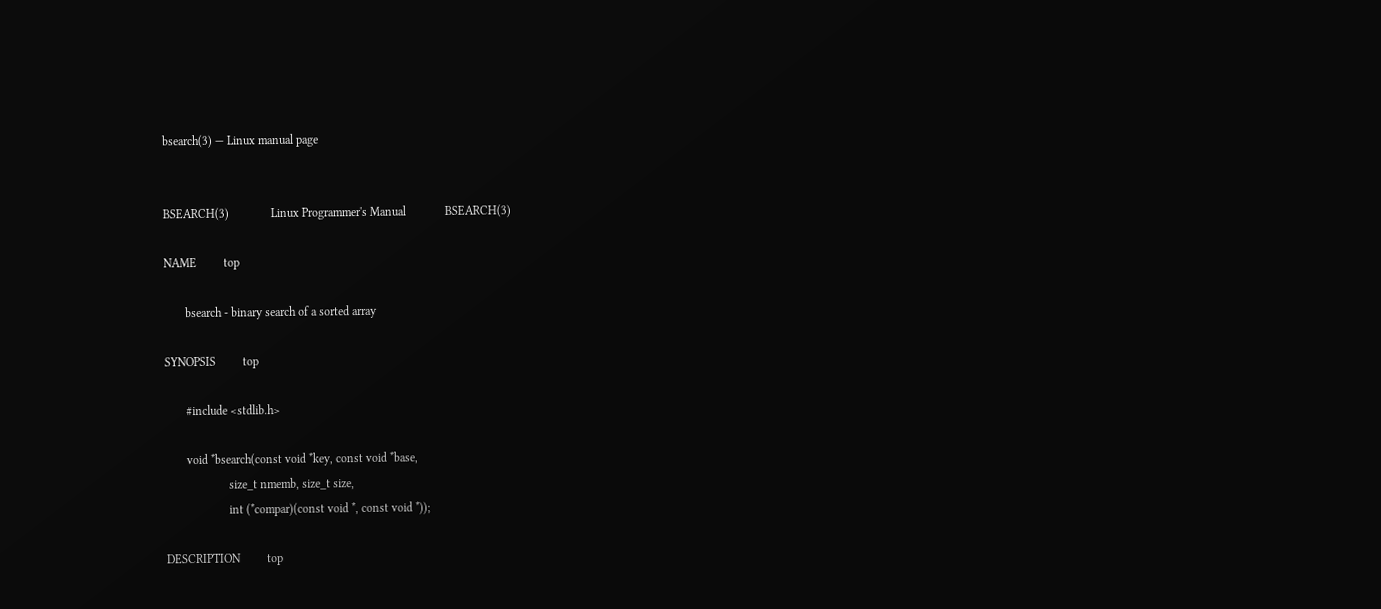bsearch(3) — Linux manual page


BSEARCH(3)              Linux Programmer's Manual             BSEARCH(3)

NAME         top

       bsearch - binary search of a sorted array

SYNOPSIS         top

       #include <stdlib.h>

       void *bsearch(const void *key, const void *base,
                     size_t nmemb, size_t size,
                     int (*compar)(const void *, const void *));

DESCRIPTION         top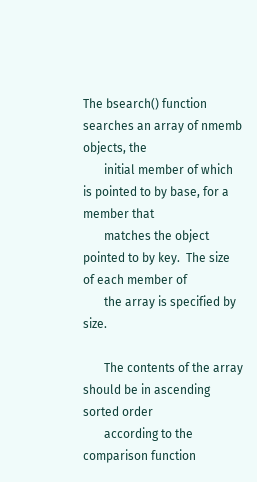The bsearch() function searches an array of nmemb objects, the
       initial member of which is pointed to by base, for a member that
       matches the object pointed to by key.  The size of each member of
       the array is specified by size.

       The contents of the array should be in ascending sorted order
       according to the comparison function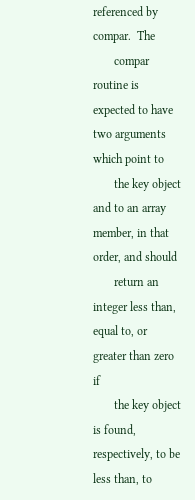referenced by compar.  The
       compar routine is expected to have two arguments which point to
       the key object and to an array member, in that order, and should
       return an integer less than, equal to, or greater than zero if
       the key object is found, respectively, to be less than, to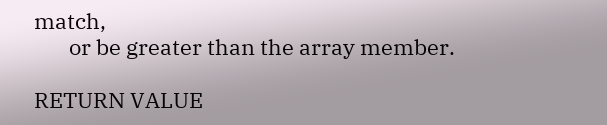match,
       or be greater than the array member.

RETURN VALUE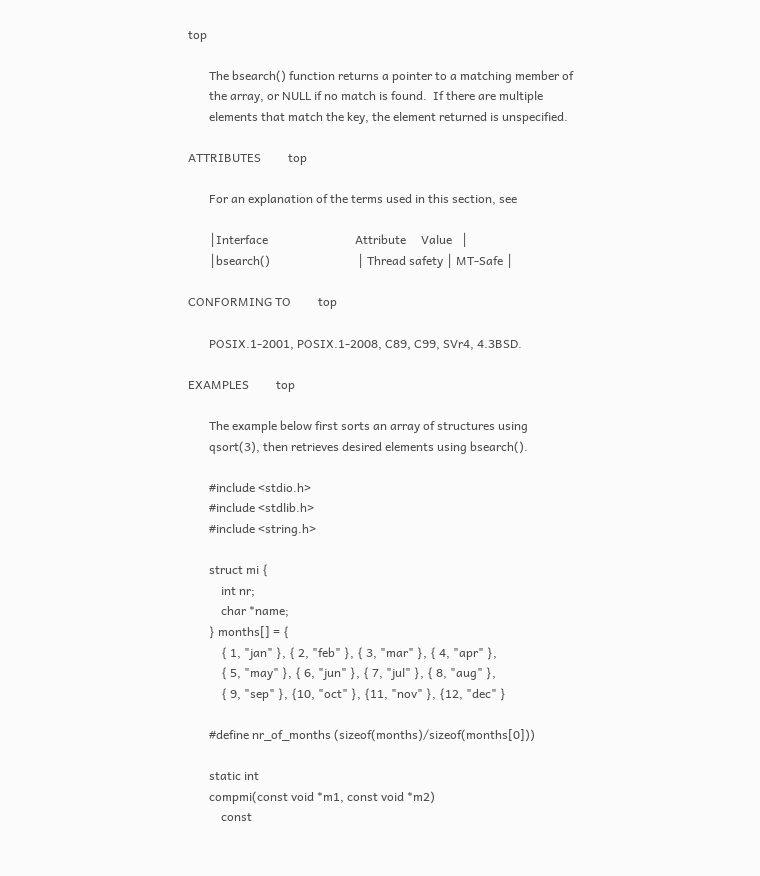top

       The bsearch() function returns a pointer to a matching member of
       the array, or NULL if no match is found.  If there are multiple
       elements that match the key, the element returned is unspecified.

ATTRIBUTES         top

       For an explanation of the terms used in this section, see

       │Interface                             Attribute     Value   │
       │bsearch()                             │ Thread safety │ MT-Safe │

CONFORMING TO         top

       POSIX.1-2001, POSIX.1-2008, C89, C99, SVr4, 4.3BSD.

EXAMPLES         top

       The example below first sorts an array of structures using
       qsort(3), then retrieves desired elements using bsearch().

       #include <stdio.h>
       #include <stdlib.h>
       #include <string.h>

       struct mi {
           int nr;
           char *name;
       } months[] = {
           { 1, "jan" }, { 2, "feb" }, { 3, "mar" }, { 4, "apr" },
           { 5, "may" }, { 6, "jun" }, { 7, "jul" }, { 8, "aug" },
           { 9, "sep" }, {10, "oct" }, {11, "nov" }, {12, "dec" }

       #define nr_of_months (sizeof(months)/sizeof(months[0]))

       static int
       compmi(const void *m1, const void *m2)
           const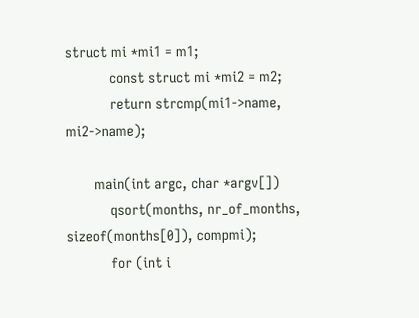struct mi *mi1 = m1;
           const struct mi *mi2 = m2;
           return strcmp(mi1->name, mi2->name);

       main(int argc, char *argv[])
           qsort(months, nr_of_months, sizeof(months[0]), compmi);
           for (int i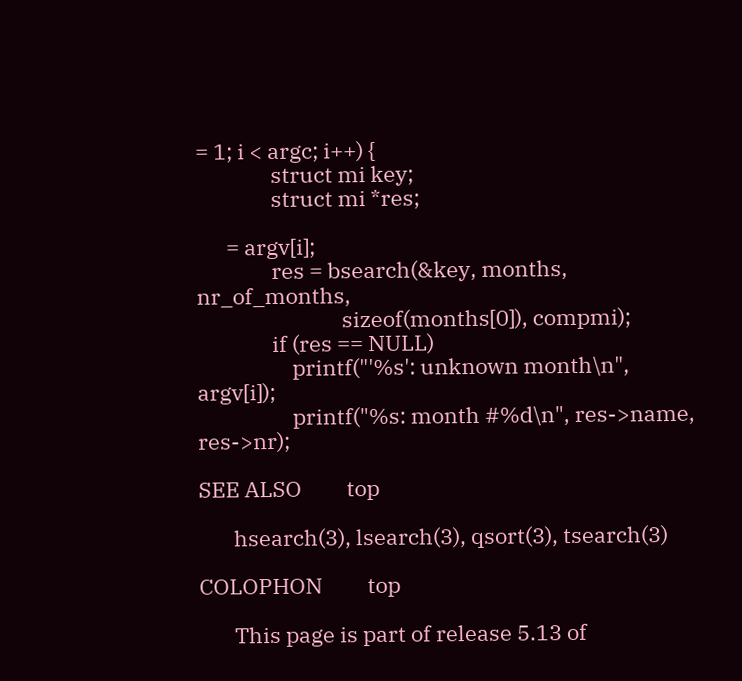= 1; i < argc; i++) {
               struct mi key;
               struct mi *res;

      = argv[i];
               res = bsearch(&key, months, nr_of_months,
                             sizeof(months[0]), compmi);
               if (res == NULL)
                   printf("'%s': unknown month\n", argv[i]);
                   printf("%s: month #%d\n", res->name, res->nr);

SEE ALSO         top

       hsearch(3), lsearch(3), qsort(3), tsearch(3)

COLOPHON         top

       This page is part of release 5.13 of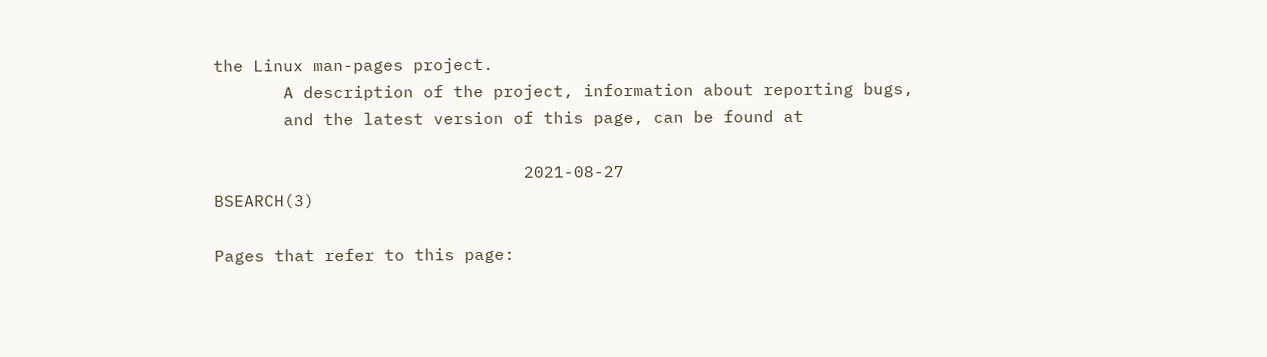the Linux man-pages project.
       A description of the project, information about reporting bugs,
       and the latest version of this page, can be found at

                               2021-08-27                     BSEARCH(3)

Pages that refer to this page: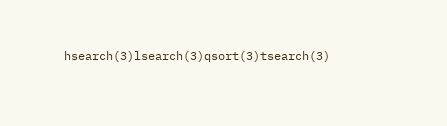hsearch(3)lsearch(3)qsort(3)tsearch(3)